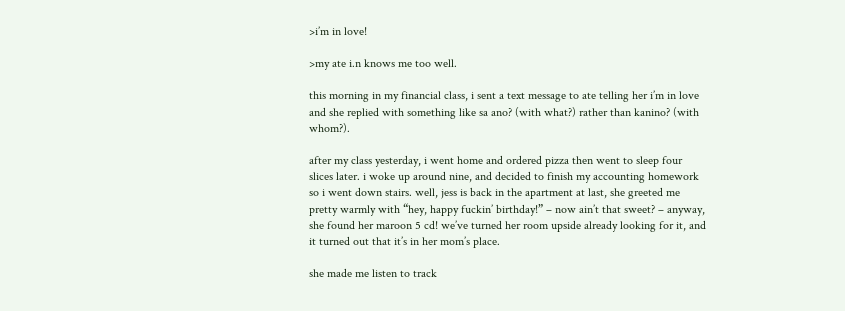>i’m in love!

>my ate i.n knows me too well.

this morning in my financial class, i sent a text message to ate telling her i’m in love and she replied with something like sa ano? (with what?) rather than kanino? (with whom?).

after my class yesterday, i went home and ordered pizza then went to sleep four slices later. i woke up around nine, and decided to finish my accounting homework so i went down stairs. well, jess is back in the apartment at last, she greeted me pretty warmly with “hey, happy fuckin’ birthday!” – now ain’t that sweet? – anyway, she found her maroon 5 cd! we’ve turned her room upside already looking for it, and it turned out that it’s in her mom’s place.

she made me listen to track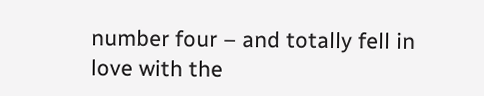number four – and totally fell in love with the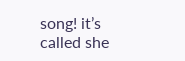song! it’s called she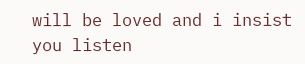will be loved and i insist you listen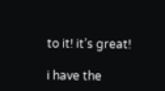to it! it’s great!

i have the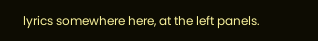lyrics somewhere here, at the left panels.